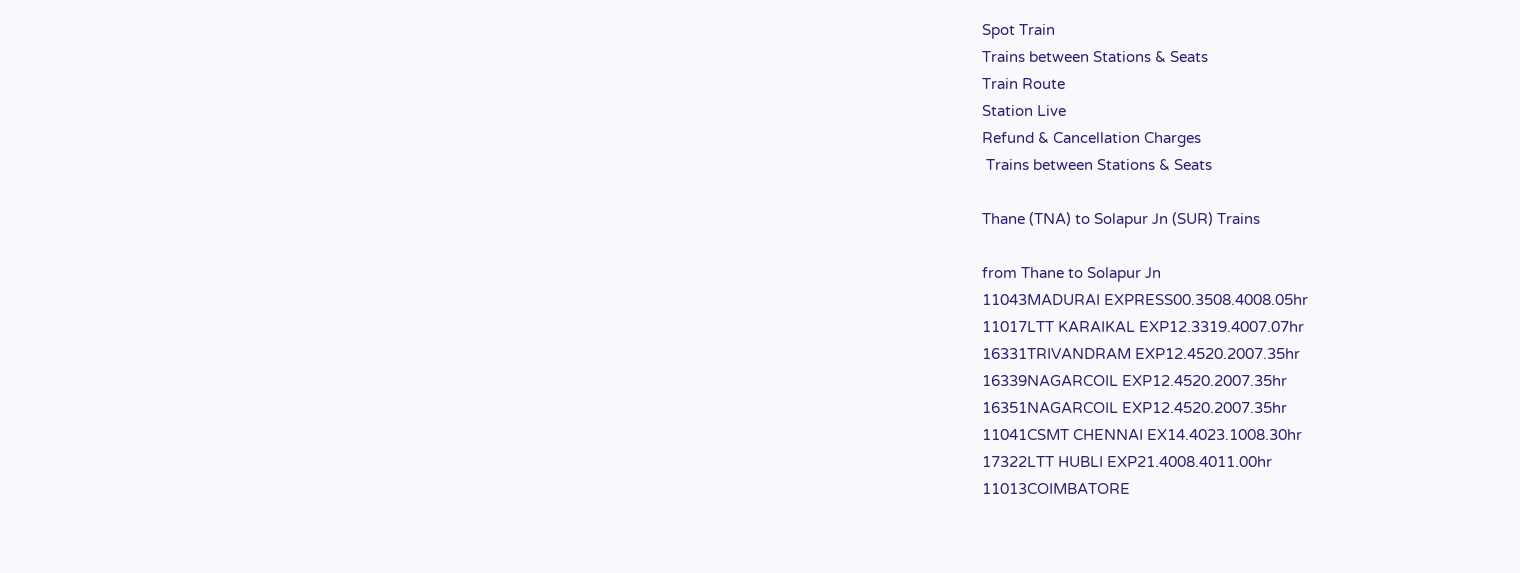Spot Train
Trains between Stations & Seats
Train Route
Station Live
Refund & Cancellation Charges
 Trains between Stations & Seats

Thane (TNA) to Solapur Jn (SUR) Trains

from Thane to Solapur Jn
11043MADURAI EXPRESS00.3508.4008.05hr
11017LTT KARAIKAL EXP12.3319.4007.07hr
16331TRIVANDRAM EXP12.4520.2007.35hr
16339NAGARCOIL EXP12.4520.2007.35hr
16351NAGARCOIL EXP12.4520.2007.35hr
11041CSMT CHENNAI EX14.4023.1008.30hr
17322LTT HUBLI EXP21.4008.4011.00hr
11013COIMBATORE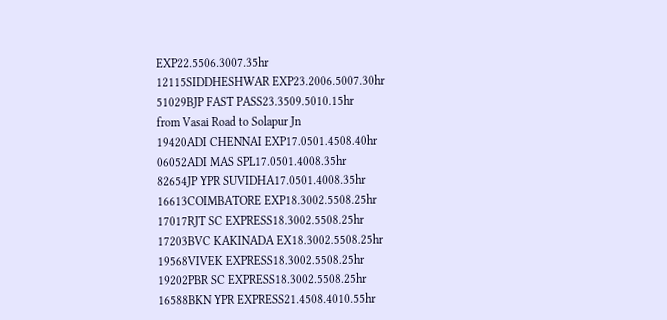EXP22.5506.3007.35hr
12115SIDDHESHWAR EXP23.2006.5007.30hr
51029BJP FAST PASS23.3509.5010.15hr
from Vasai Road to Solapur Jn
19420ADI CHENNAI EXP17.0501.4508.40hr
06052ADI MAS SPL17.0501.4008.35hr
82654JP YPR SUVIDHA17.0501.4008.35hr
16613COIMBATORE EXP18.3002.5508.25hr
17017RJT SC EXPRESS18.3002.5508.25hr
17203BVC KAKINADA EX18.3002.5508.25hr
19568VIVEK EXPRESS18.3002.5508.25hr
19202PBR SC EXPRESS18.3002.5508.25hr
16588BKN YPR EXPRESS21.4508.4010.55hr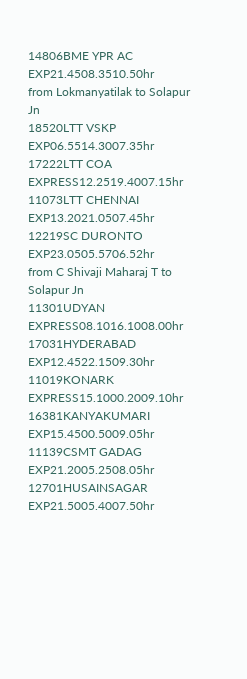14806BME YPR AC EXP21.4508.3510.50hr
from Lokmanyatilak to Solapur Jn
18520LTT VSKP EXP06.5514.3007.35hr
17222LTT COA EXPRESS12.2519.4007.15hr
11073LTT CHENNAI EXP13.2021.0507.45hr
12219SC DURONTO EXP23.0505.5706.52hr
from C Shivaji Maharaj T to Solapur Jn
11301UDYAN EXPRESS08.1016.1008.00hr
17031HYDERABAD EXP12.4522.1509.30hr
11019KONARK EXPRESS15.1000.2009.10hr
16381KANYAKUMARI EXP15.4500.5009.05hr
11139CSMT GADAG EXP21.2005.2508.05hr
12701HUSAINSAGAR EXP21.5005.4007.50hr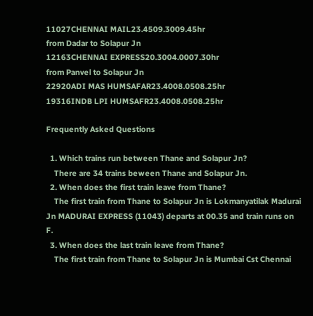11027CHENNAI MAIL23.4509.3009.45hr
from Dadar to Solapur Jn
12163CHENNAI EXPRESS20.3004.0007.30hr
from Panvel to Solapur Jn
22920ADI MAS HUMSAFAR23.4008.0508.25hr
19316INDB LPI HUMSAFR23.4008.0508.25hr

Frequently Asked Questions

  1. Which trains run between Thane and Solapur Jn?
    There are 34 trains beween Thane and Solapur Jn.
  2. When does the first train leave from Thane?
    The first train from Thane to Solapur Jn is Lokmanyatilak Madurai Jn MADURAI EXPRESS (11043) departs at 00.35 and train runs on F.
  3. When does the last train leave from Thane?
    The first train from Thane to Solapur Jn is Mumbai Cst Chennai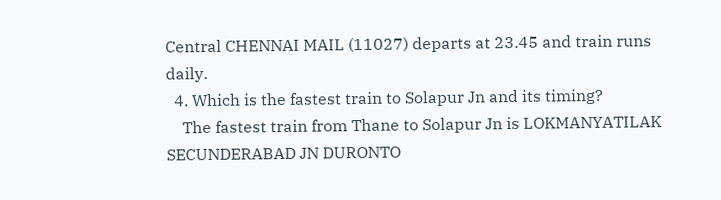Central CHENNAI MAIL (11027) departs at 23.45 and train runs daily.
  4. Which is the fastest train to Solapur Jn and its timing?
    The fastest train from Thane to Solapur Jn is LOKMANYATILAK SECUNDERABAD JN DURONTO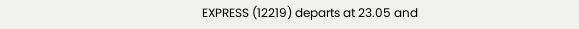EXPRESS (12219) departs at 23.05 and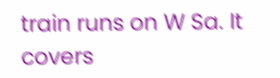train runs on W Sa. It covers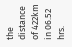the distance of 422km in 06.52 hrs.